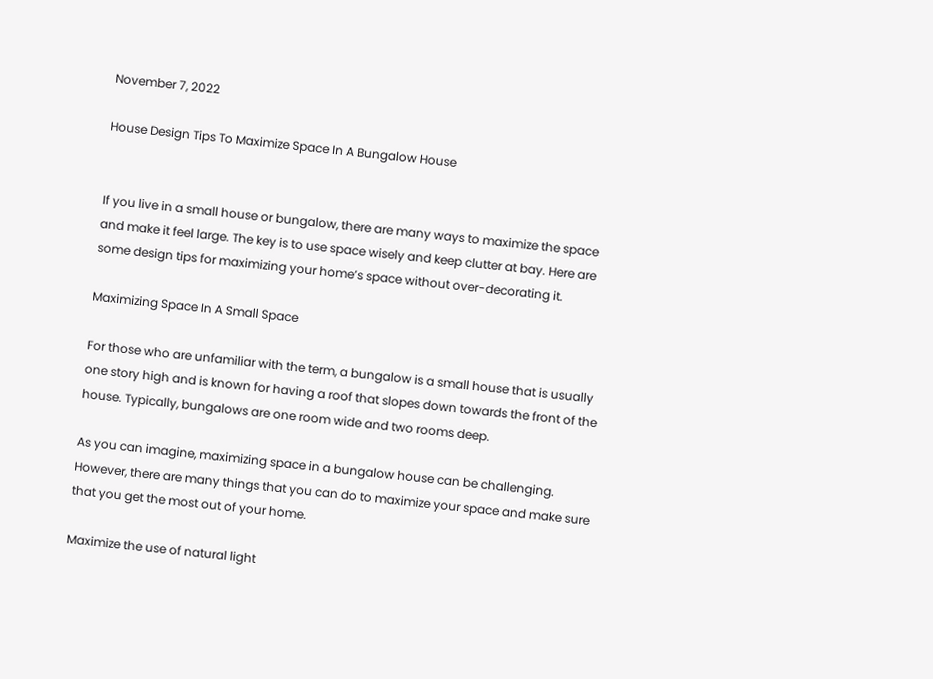November 7, 2022

House Design Tips To Maximize Space In A Bungalow House


If you live in a small house or bungalow, there are many ways to maximize the space and make it feel large. The key is to use space wisely and keep clutter at bay. Here are some design tips for maximizing your home’s space without over-decorating it.

Maximizing Space In A Small Space

For those who are unfamiliar with the term, a bungalow is a small house that is usually one story high and is known for having a roof that slopes down towards the front of the house. Typically, bungalows are one room wide and two rooms deep.

As you can imagine, maximizing space in a bungalow house can be challenging. However, there are many things that you can do to maximize your space and make sure that you get the most out of your home.

Maximize the use of natural light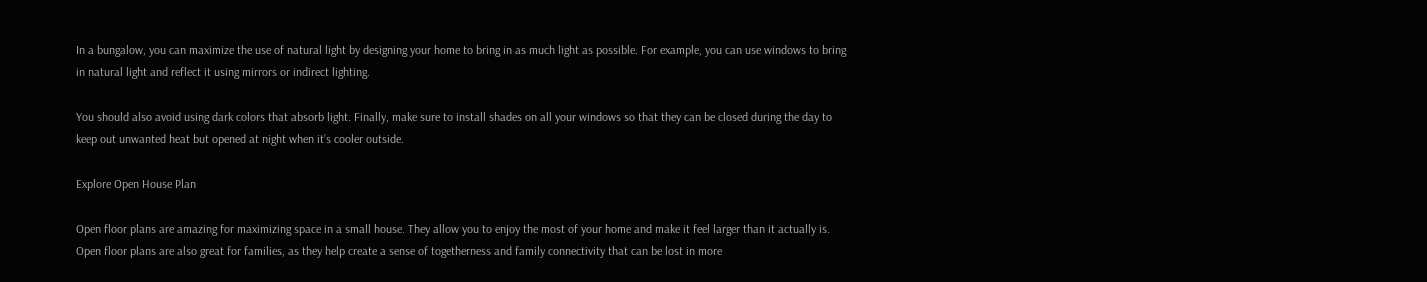In a bungalow, you can maximize the use of natural light by designing your home to bring in as much light as possible. For example, you can use windows to bring in natural light and reflect it using mirrors or indirect lighting.

You should also avoid using dark colors that absorb light. Finally, make sure to install shades on all your windows so that they can be closed during the day to keep out unwanted heat but opened at night when it’s cooler outside.

Explore Open House Plan

Open floor plans are amazing for maximizing space in a small house. They allow you to enjoy the most of your home and make it feel larger than it actually is. Open floor plans are also great for families, as they help create a sense of togetherness and family connectivity that can be lost in more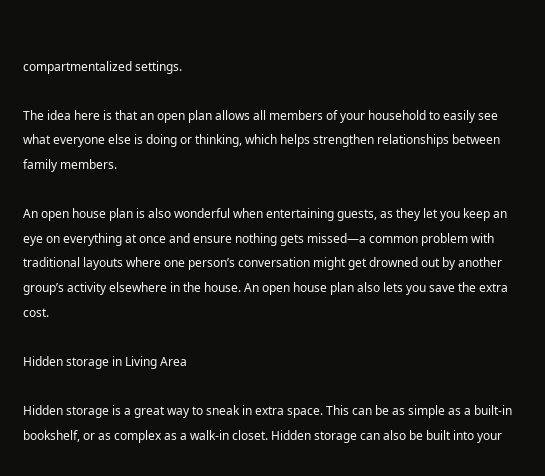compartmentalized settings.

The idea here is that an open plan allows all members of your household to easily see what everyone else is doing or thinking, which helps strengthen relationships between family members.

An open house plan is also wonderful when entertaining guests, as they let you keep an eye on everything at once and ensure nothing gets missed—a common problem with traditional layouts where one person’s conversation might get drowned out by another group’s activity elsewhere in the house. An open house plan also lets you save the extra cost.

Hidden storage in Living Area

Hidden storage is a great way to sneak in extra space. This can be as simple as a built-in bookshelf, or as complex as a walk-in closet. Hidden storage can also be built into your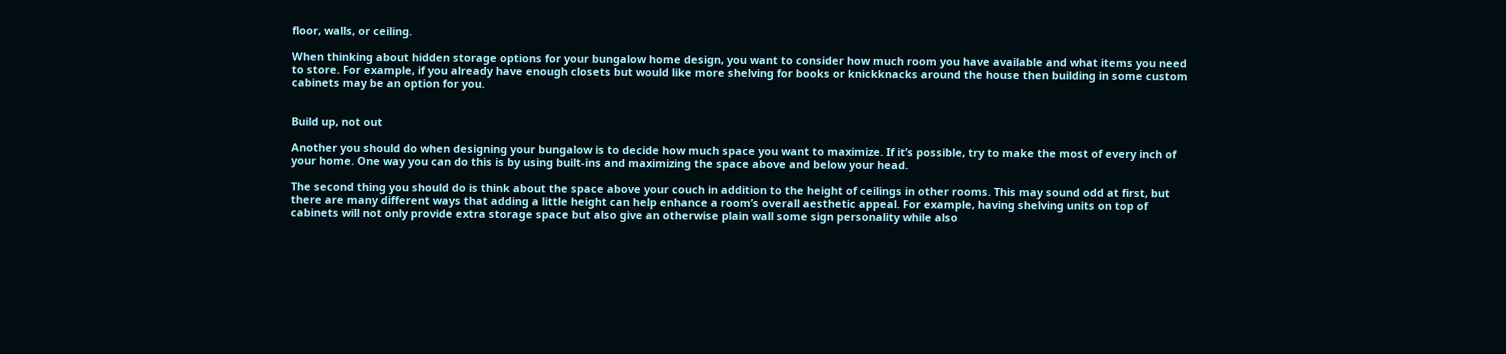floor, walls, or ceiling.

When thinking about hidden storage options for your bungalow home design, you want to consider how much room you have available and what items you need to store. For example, if you already have enough closets but would like more shelving for books or knickknacks around the house then building in some custom cabinets may be an option for you.


Build up, not out

Another you should do when designing your bungalow is to decide how much space you want to maximize. If it’s possible, try to make the most of every inch of your home. One way you can do this is by using built-ins and maximizing the space above and below your head.

The second thing you should do is think about the space above your couch in addition to the height of ceilings in other rooms. This may sound odd at first, but there are many different ways that adding a little height can help enhance a room’s overall aesthetic appeal. For example, having shelving units on top of cabinets will not only provide extra storage space but also give an otherwise plain wall some sign personality while also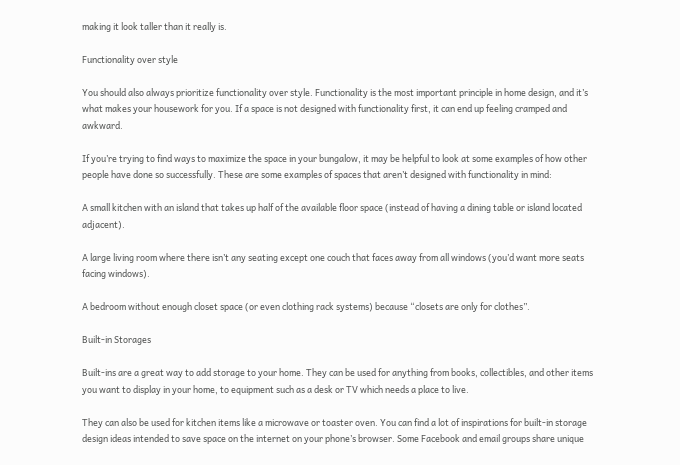making it look taller than it really is.

Functionality over style

You should also always prioritize functionality over style. Functionality is the most important principle in home design, and it’s what makes your housework for you. If a space is not designed with functionality first, it can end up feeling cramped and awkward.

If you’re trying to find ways to maximize the space in your bungalow, it may be helpful to look at some examples of how other people have done so successfully. These are some examples of spaces that aren’t designed with functionality in mind:

A small kitchen with an island that takes up half of the available floor space (instead of having a dining table or island located adjacent).

A large living room where there isn’t any seating except one couch that faces away from all windows (you’d want more seats facing windows).

A bedroom without enough closet space (or even clothing rack systems) because “closets are only for clothes”.

Built-in Storages

Built-ins are a great way to add storage to your home. They can be used for anything from books, collectibles, and other items you want to display in your home, to equipment such as a desk or TV which needs a place to live.

They can also be used for kitchen items like a microwave or toaster oven. You can find a lot of inspirations for built-in storage design ideas intended to save space on the internet on your phone’s browser. Some Facebook and email groups share unique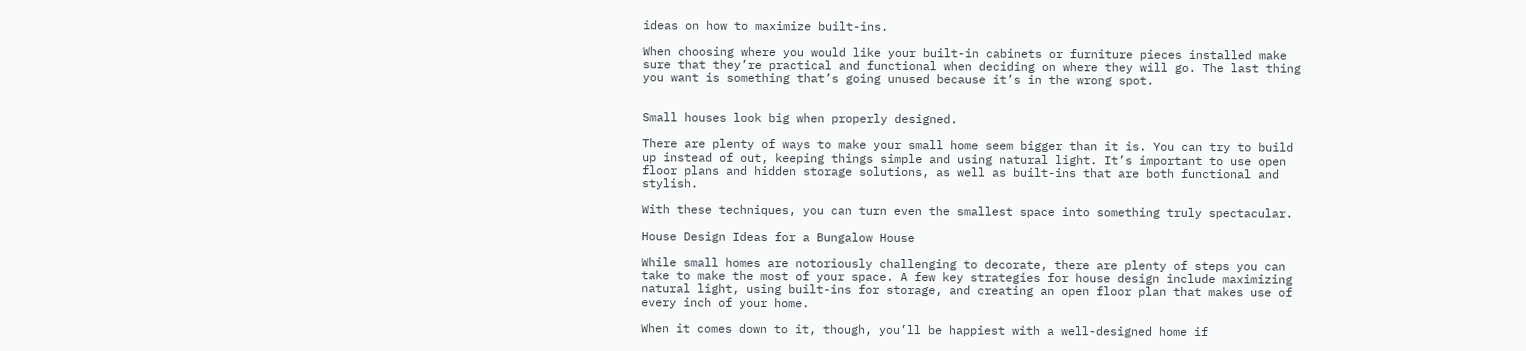ideas on how to maximize built-ins.

When choosing where you would like your built-in cabinets or furniture pieces installed make sure that they’re practical and functional when deciding on where they will go. The last thing you want is something that’s going unused because it’s in the wrong spot.


Small houses look big when properly designed.

There are plenty of ways to make your small home seem bigger than it is. You can try to build up instead of out, keeping things simple and using natural light. It’s important to use open floor plans and hidden storage solutions, as well as built-ins that are both functional and stylish.

With these techniques, you can turn even the smallest space into something truly spectacular.

House Design Ideas for a Bungalow House

While small homes are notoriously challenging to decorate, there are plenty of steps you can take to make the most of your space. A few key strategies for house design include maximizing natural light, using built-ins for storage, and creating an open floor plan that makes use of every inch of your home.

When it comes down to it, though, you’ll be happiest with a well-designed home if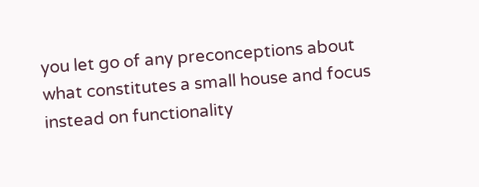you let go of any preconceptions about what constitutes a small house and focus instead on functionality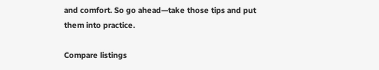and comfort. So go ahead—take those tips and put them into practice.

Compare listings